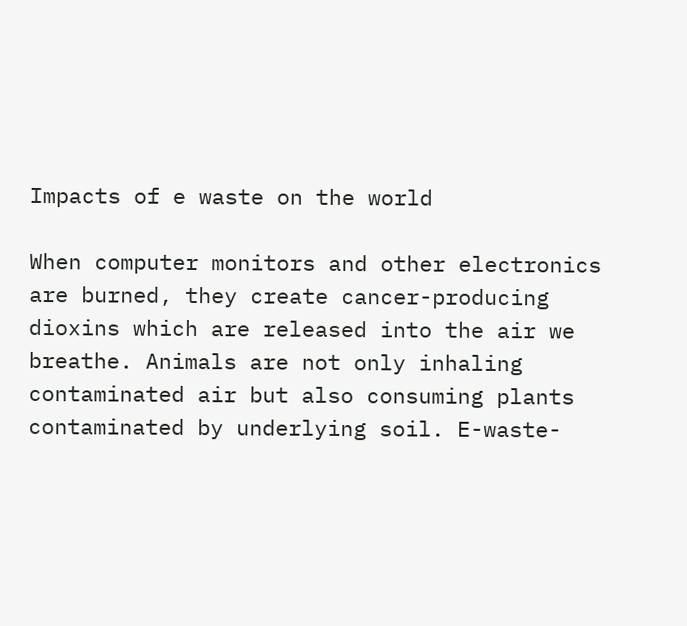Impacts of e waste on the world

When computer monitors and other electronics are burned, they create cancer-producing dioxins which are released into the air we breathe. Animals are not only inhaling contaminated air but also consuming plants contaminated by underlying soil. E-waste-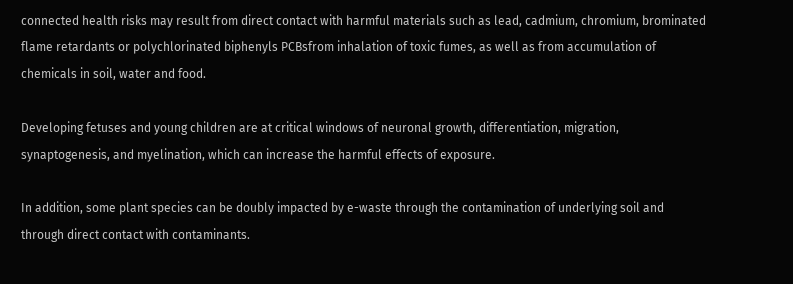connected health risks may result from direct contact with harmful materials such as lead, cadmium, chromium, brominated flame retardants or polychlorinated biphenyls PCBsfrom inhalation of toxic fumes, as well as from accumulation of chemicals in soil, water and food.

Developing fetuses and young children are at critical windows of neuronal growth, differentiation, migration, synaptogenesis, and myelination, which can increase the harmful effects of exposure.

In addition, some plant species can be doubly impacted by e-waste through the contamination of underlying soil and through direct contact with contaminants.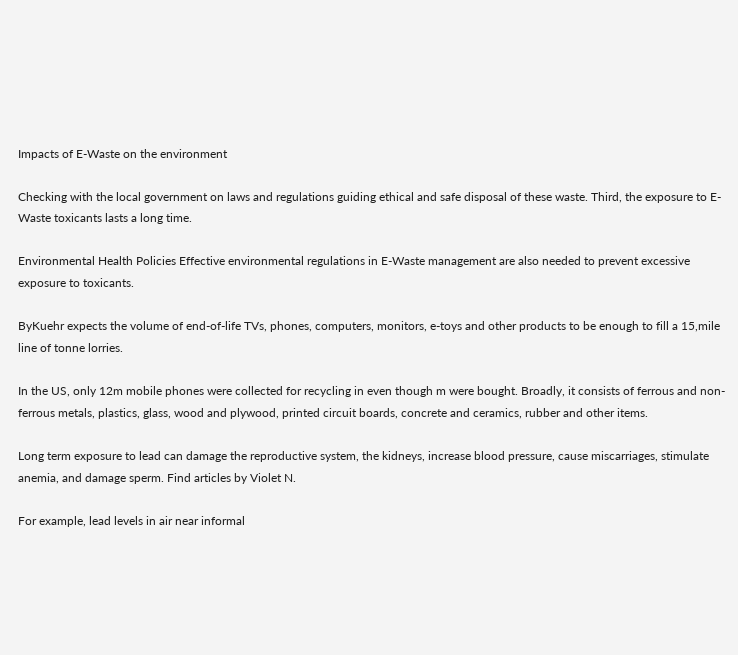Impacts of E-Waste on the environment

Checking with the local government on laws and regulations guiding ethical and safe disposal of these waste. Third, the exposure to E-Waste toxicants lasts a long time.

Environmental Health Policies Effective environmental regulations in E-Waste management are also needed to prevent excessive exposure to toxicants.

ByKuehr expects the volume of end-of-life TVs, phones, computers, monitors, e-toys and other products to be enough to fill a 15,mile line of tonne lorries.

In the US, only 12m mobile phones were collected for recycling in even though m were bought. Broadly, it consists of ferrous and non-ferrous metals, plastics, glass, wood and plywood, printed circuit boards, concrete and ceramics, rubber and other items.

Long term exposure to lead can damage the reproductive system, the kidneys, increase blood pressure, cause miscarriages, stimulate anemia, and damage sperm. Find articles by Violet N.

For example, lead levels in air near informal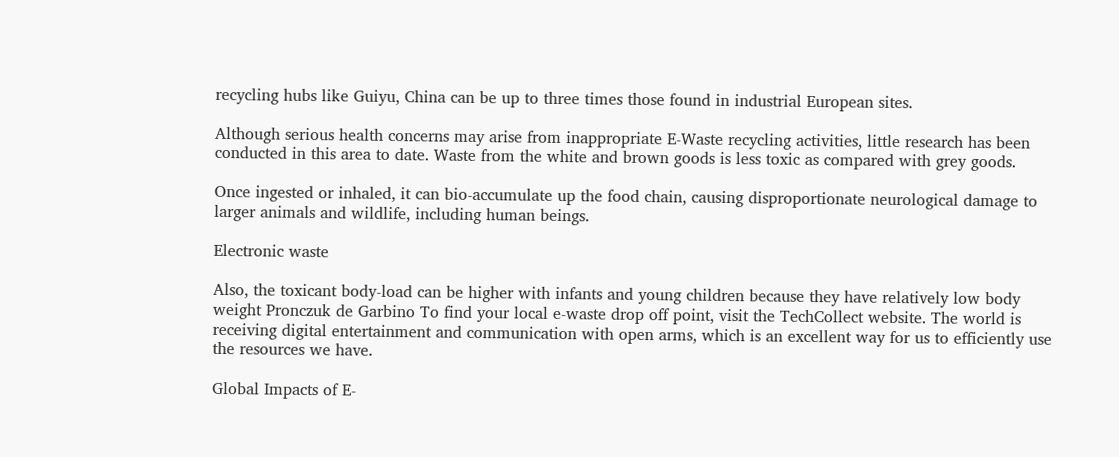recycling hubs like Guiyu, China can be up to three times those found in industrial European sites.

Although serious health concerns may arise from inappropriate E-Waste recycling activities, little research has been conducted in this area to date. Waste from the white and brown goods is less toxic as compared with grey goods.

Once ingested or inhaled, it can bio-accumulate up the food chain, causing disproportionate neurological damage to larger animals and wildlife, including human beings.

Electronic waste

Also, the toxicant body-load can be higher with infants and young children because they have relatively low body weight Pronczuk de Garbino To find your local e-waste drop off point, visit the TechCollect website. The world is receiving digital entertainment and communication with open arms, which is an excellent way for us to efficiently use the resources we have.

Global Impacts of E-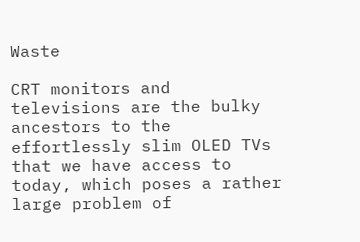Waste

CRT monitors and televisions are the bulky ancestors to the effortlessly slim OLED TVs that we have access to today, which poses a rather large problem of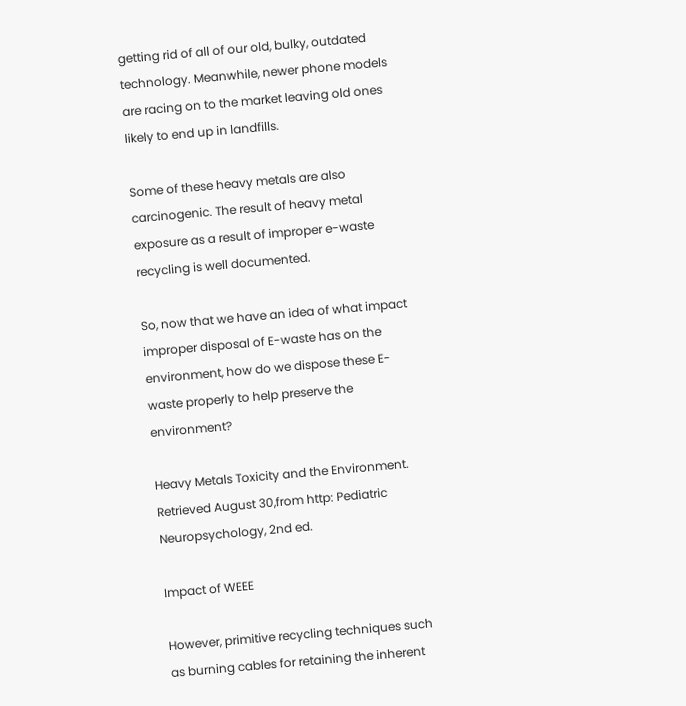getting rid of all of our old, bulky, outdated technology. Meanwhile, newer phone models are racing on to the market leaving old ones likely to end up in landfills.

Some of these heavy metals are also carcinogenic. The result of heavy metal exposure as a result of improper e-waste recycling is well documented.

So, now that we have an idea of what impact improper disposal of E-waste has on the environment, how do we dispose these E-waste properly to help preserve the environment?

Heavy Metals Toxicity and the Environment. Retrieved August 30,from http: Pediatric Neuropsychology, 2nd ed.

Impact of WEEE

However, primitive recycling techniques such as burning cables for retaining the inherent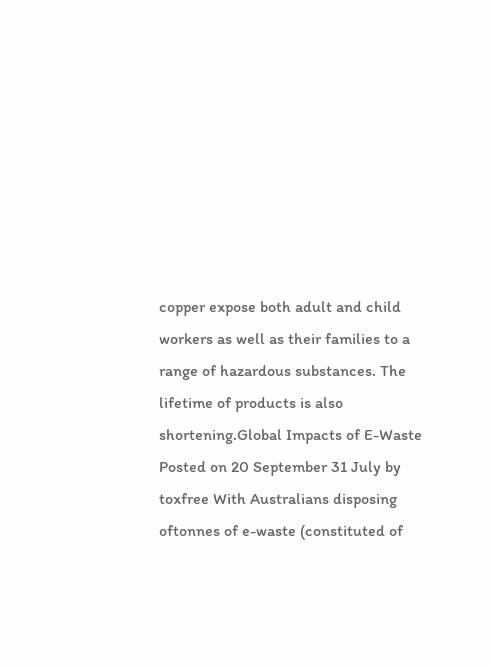copper expose both adult and child workers as well as their families to a range of hazardous substances. The lifetime of products is also shortening.Global Impacts of E-Waste Posted on 20 September 31 July by toxfree With Australians disposing oftonnes of e-waste (constituted of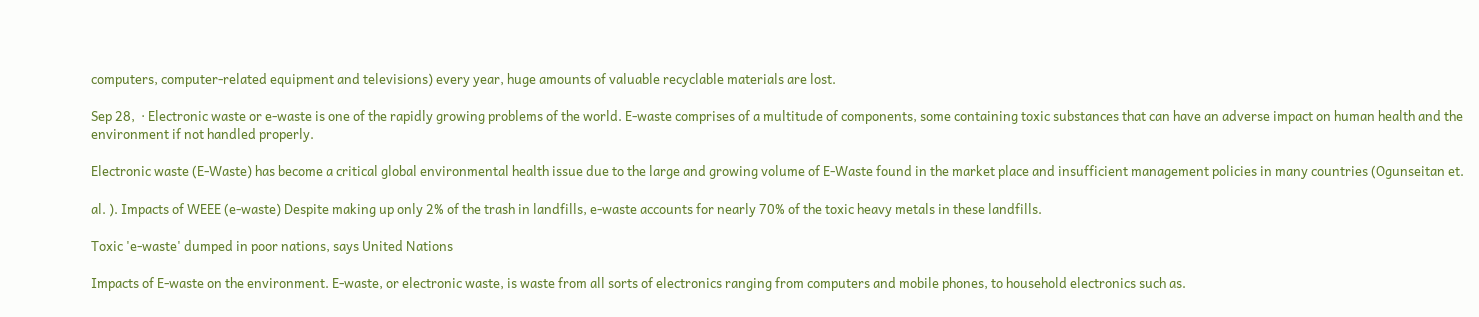computers, computer-related equipment and televisions) every year, huge amounts of valuable recyclable materials are lost.

Sep 28,  · Electronic waste or e-waste is one of the rapidly growing problems of the world. E-waste comprises of a multitude of components, some containing toxic substances that can have an adverse impact on human health and the environment if not handled properly.

Electronic waste (E-Waste) has become a critical global environmental health issue due to the large and growing volume of E-Waste found in the market place and insufficient management policies in many countries (Ogunseitan et.

al. ). Impacts of WEEE (e-waste) Despite making up only 2% of the trash in landfills, e-waste accounts for nearly 70% of the toxic heavy metals in these landfills.

Toxic 'e-waste' dumped in poor nations, says United Nations

Impacts of E-waste on the environment. E-waste, or electronic waste, is waste from all sorts of electronics ranging from computers and mobile phones, to household electronics such as.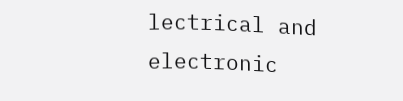lectrical and electronic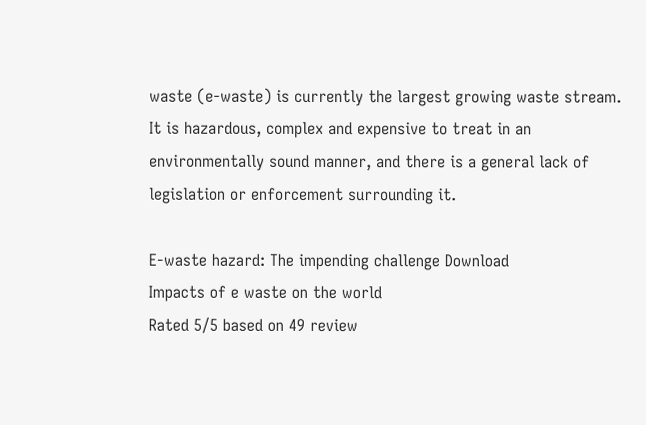waste (e-waste) is currently the largest growing waste stream. It is hazardous, complex and expensive to treat in an environmentally sound manner, and there is a general lack of legislation or enforcement surrounding it.

E-waste hazard: The impending challenge Download
Impacts of e waste on the world
Rated 5/5 based on 49 review